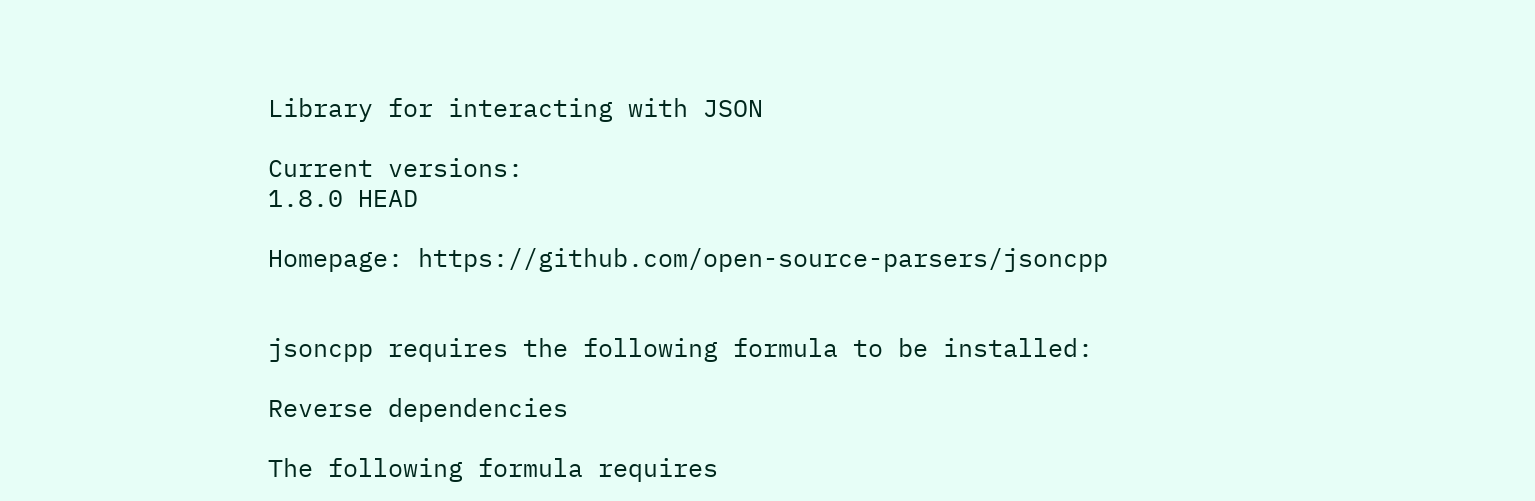Library for interacting with JSON

Current versions:
1.8.0 HEAD

Homepage: https://github.com/open-source-parsers/jsoncpp


jsoncpp requires the following formula to be installed:

Reverse dependencies

The following formula requires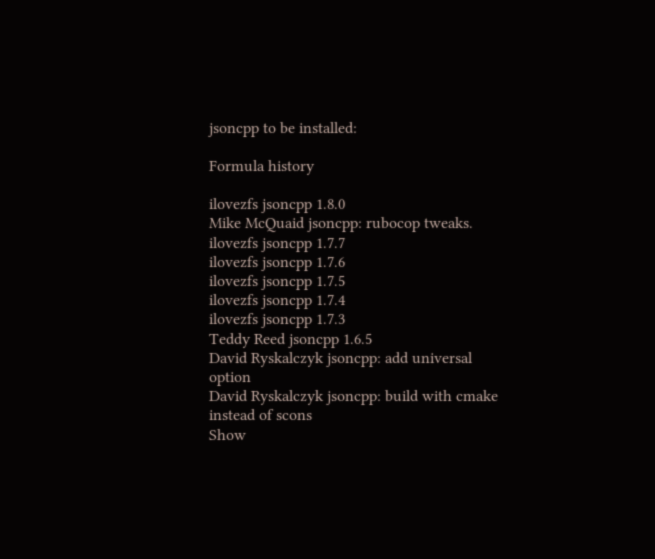jsoncpp to be installed:

Formula history

ilovezfs jsoncpp 1.8.0
Mike McQuaid jsoncpp: rubocop tweaks.
ilovezfs jsoncpp 1.7.7
ilovezfs jsoncpp 1.7.6
ilovezfs jsoncpp 1.7.5
ilovezfs jsoncpp 1.7.4
ilovezfs jsoncpp 1.7.3
Teddy Reed jsoncpp 1.6.5
David Ryskalczyk jsoncpp: add universal option
David Ryskalczyk jsoncpp: build with cmake instead of scons
Show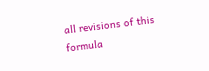all revisions of this formula